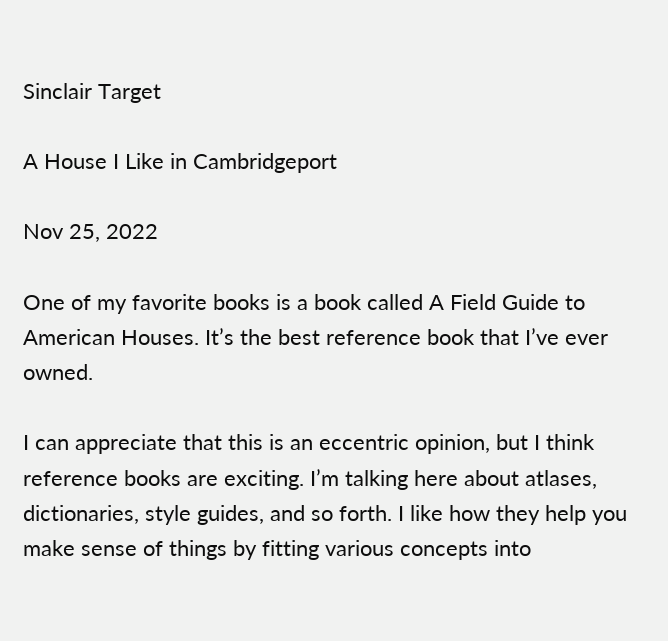Sinclair Target

A House I Like in Cambridgeport

Nov 25, 2022

One of my favorite books is a book called A Field Guide to American Houses. It’s the best reference book that I’ve ever owned.

I can appreciate that this is an eccentric opinion, but I think reference books are exciting. I’m talking here about atlases, dictionaries, style guides, and so forth. I like how they help you make sense of things by fitting various concepts into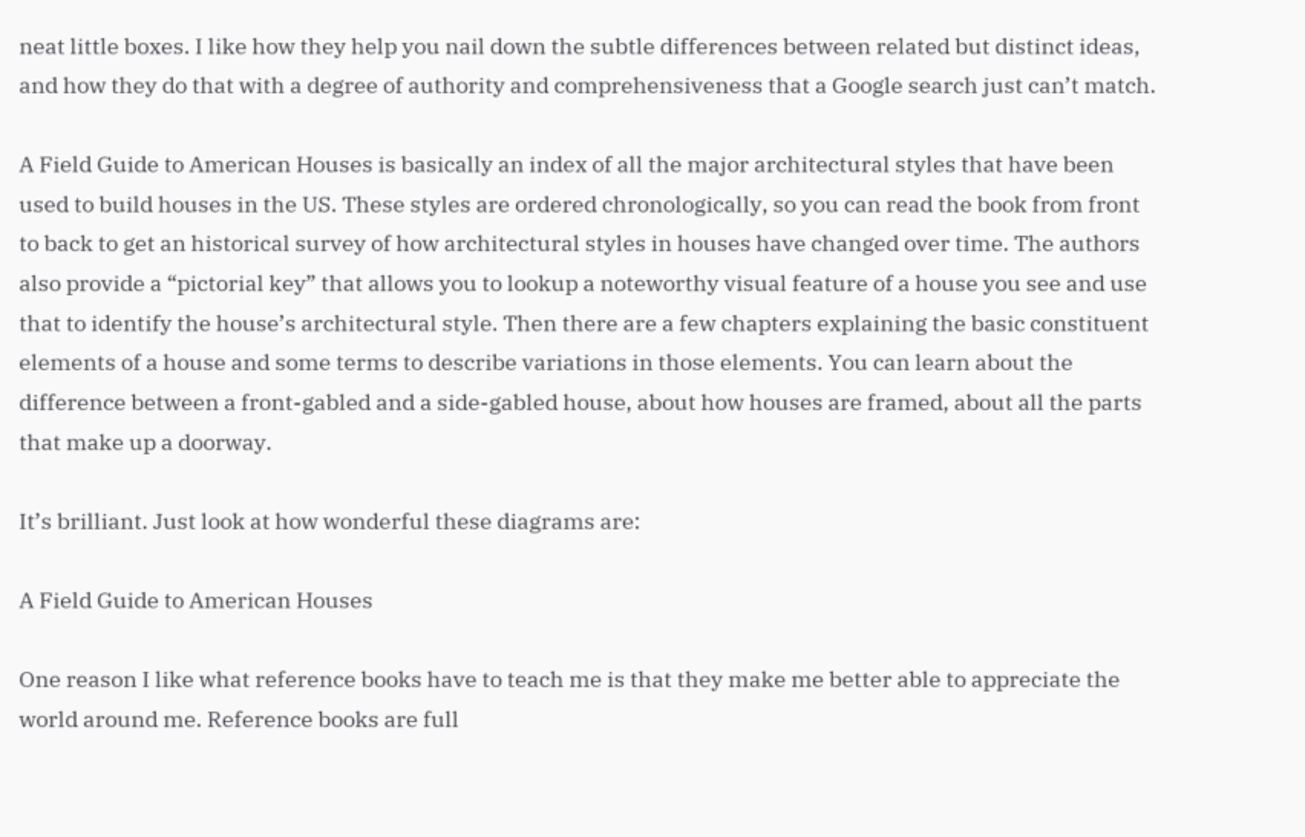neat little boxes. I like how they help you nail down the subtle differences between related but distinct ideas, and how they do that with a degree of authority and comprehensiveness that a Google search just can’t match.

A Field Guide to American Houses is basically an index of all the major architectural styles that have been used to build houses in the US. These styles are ordered chronologically, so you can read the book from front to back to get an historical survey of how architectural styles in houses have changed over time. The authors also provide a “pictorial key” that allows you to lookup a noteworthy visual feature of a house you see and use that to identify the house’s architectural style. Then there are a few chapters explaining the basic constituent elements of a house and some terms to describe variations in those elements. You can learn about the difference between a front-gabled and a side-gabled house, about how houses are framed, about all the parts that make up a doorway.

It’s brilliant. Just look at how wonderful these diagrams are:

A Field Guide to American Houses

One reason I like what reference books have to teach me is that they make me better able to appreciate the world around me. Reference books are full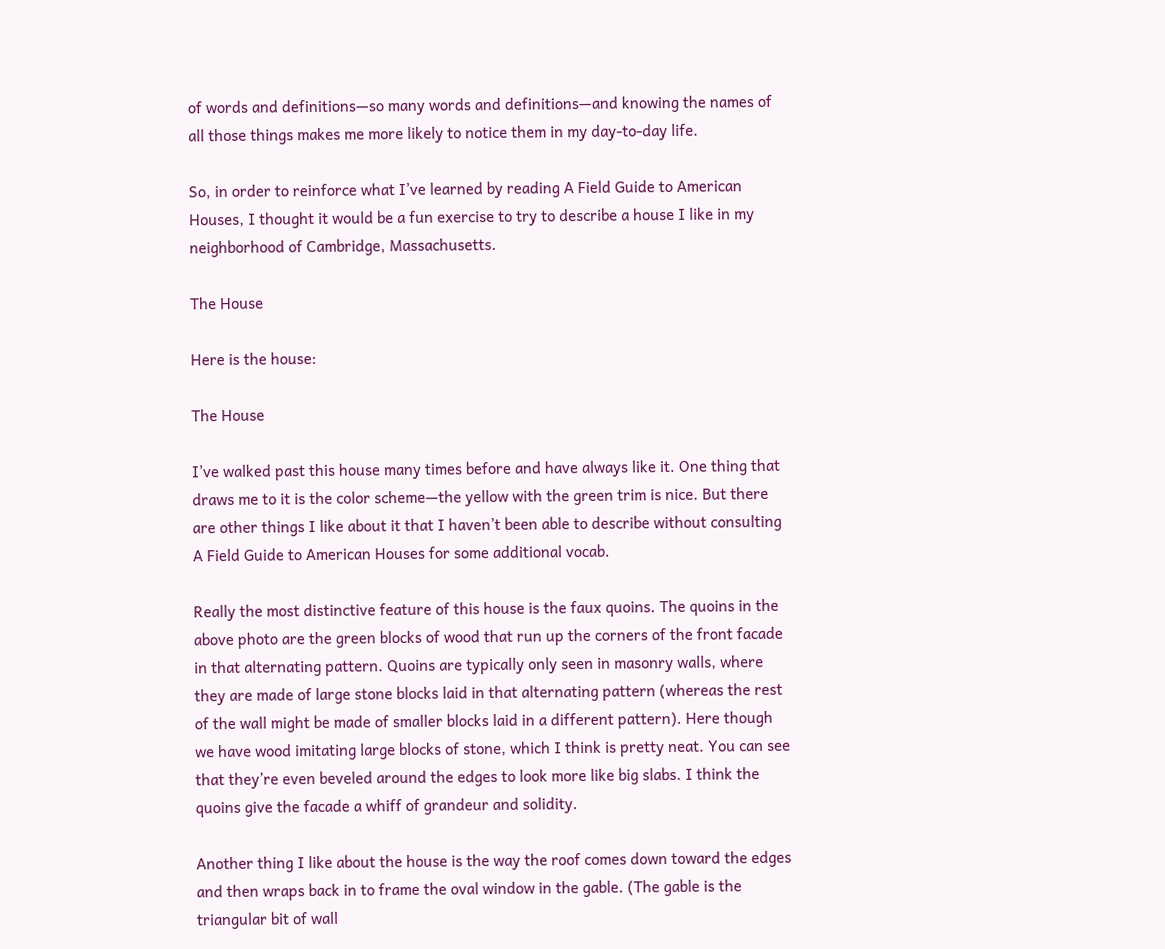of words and definitions—so many words and definitions—and knowing the names of all those things makes me more likely to notice them in my day-to-day life.

So, in order to reinforce what I’ve learned by reading A Field Guide to American Houses, I thought it would be a fun exercise to try to describe a house I like in my neighborhood of Cambridge, Massachusetts.

The House

Here is the house:

The House

I’ve walked past this house many times before and have always like it. One thing that draws me to it is the color scheme—the yellow with the green trim is nice. But there are other things I like about it that I haven’t been able to describe without consulting A Field Guide to American Houses for some additional vocab.

Really the most distinctive feature of this house is the faux quoins. The quoins in the above photo are the green blocks of wood that run up the corners of the front facade in that alternating pattern. Quoins are typically only seen in masonry walls, where they are made of large stone blocks laid in that alternating pattern (whereas the rest of the wall might be made of smaller blocks laid in a different pattern). Here though we have wood imitating large blocks of stone, which I think is pretty neat. You can see that they’re even beveled around the edges to look more like big slabs. I think the quoins give the facade a whiff of grandeur and solidity.

Another thing I like about the house is the way the roof comes down toward the edges and then wraps back in to frame the oval window in the gable. (The gable is the triangular bit of wall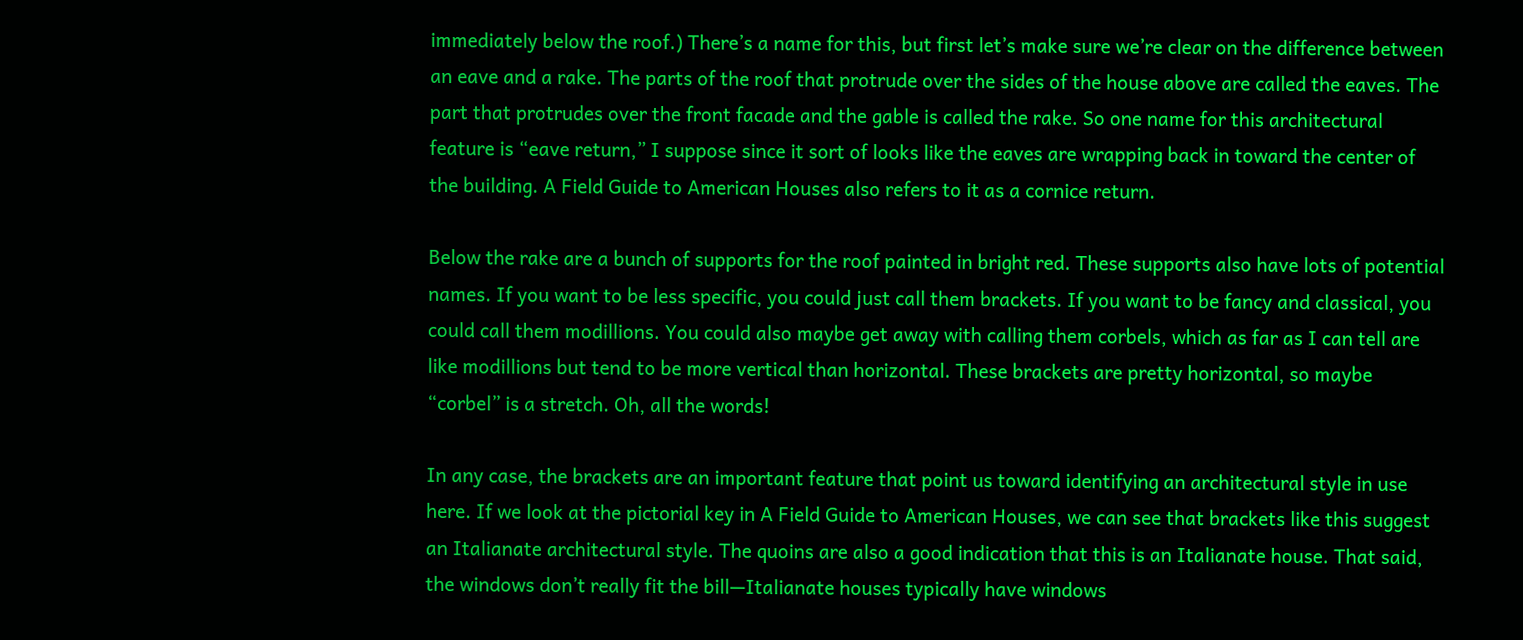immediately below the roof.) There’s a name for this, but first let’s make sure we’re clear on the difference between an eave and a rake. The parts of the roof that protrude over the sides of the house above are called the eaves. The part that protrudes over the front facade and the gable is called the rake. So one name for this architectural feature is “eave return,” I suppose since it sort of looks like the eaves are wrapping back in toward the center of the building. A Field Guide to American Houses also refers to it as a cornice return.

Below the rake are a bunch of supports for the roof painted in bright red. These supports also have lots of potential names. If you want to be less specific, you could just call them brackets. If you want to be fancy and classical, you could call them modillions. You could also maybe get away with calling them corbels, which as far as I can tell are like modillions but tend to be more vertical than horizontal. These brackets are pretty horizontal, so maybe “corbel” is a stretch. Oh, all the words!

In any case, the brackets are an important feature that point us toward identifying an architectural style in use here. If we look at the pictorial key in A Field Guide to American Houses, we can see that brackets like this suggest an Italianate architectural style. The quoins are also a good indication that this is an Italianate house. That said, the windows don’t really fit the bill—Italianate houses typically have windows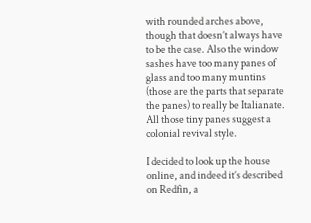with rounded arches above, though that doesn’t always have to be the case. Also the window sashes have too many panes of glass and too many muntins (those are the parts that separate the panes) to really be Italianate. All those tiny panes suggest a colonial revival style.

I decided to look up the house online, and indeed it’s described on Redfin, a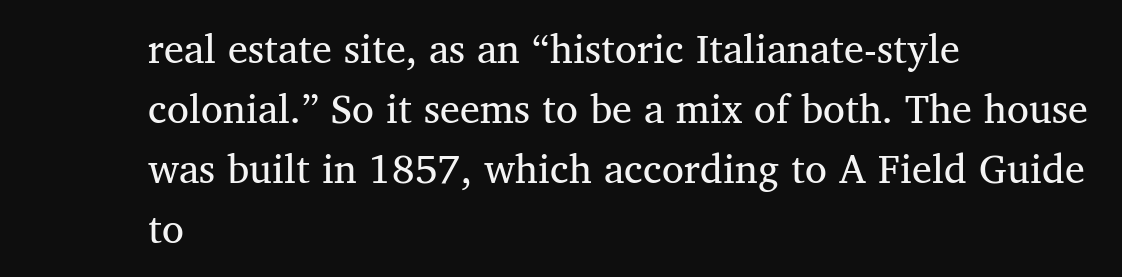real estate site, as an “historic Italianate-style colonial.” So it seems to be a mix of both. The house was built in 1857, which according to A Field Guide to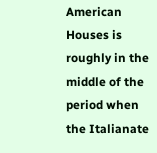American Houses is roughly in the middle of the period when the Italianate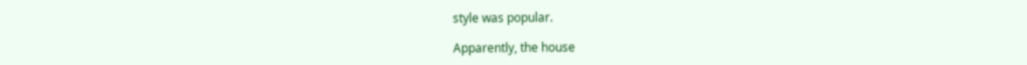style was popular.

Apparently, the house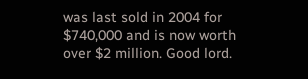was last sold in 2004 for $740,000 and is now worth over $2 million. Good lord.